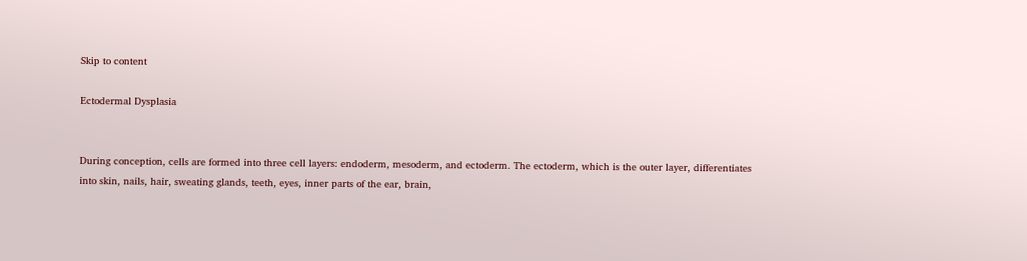Skip to content

Ectodermal Dysplasia


During conception, cells are formed into three cell layers: endoderm, mesoderm, and ectoderm. The ectoderm, which is the outer layer, differentiates into skin, nails, hair, sweating glands, teeth, eyes, inner parts of the ear, brain,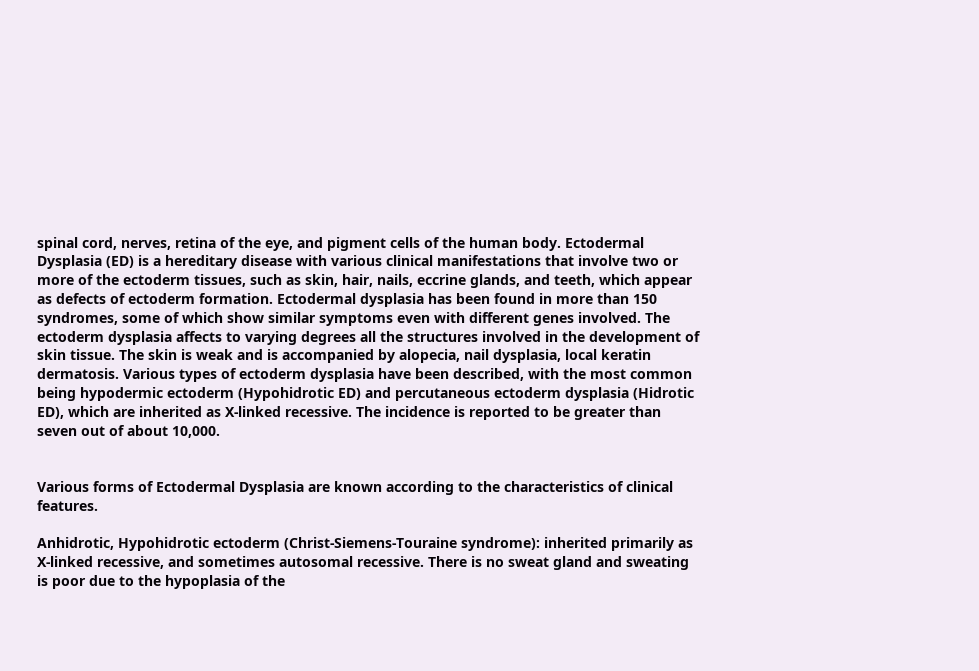spinal cord, nerves, retina of the eye, and pigment cells of the human body. Ectodermal Dysplasia (ED) is a hereditary disease with various clinical manifestations that involve two or more of the ectoderm tissues, such as skin, hair, nails, eccrine glands, and teeth, which appear as defects of ectoderm formation. Ectodermal dysplasia has been found in more than 150 syndromes, some of which show similar symptoms even with different genes involved. The ectoderm dysplasia affects to varying degrees all the structures involved in the development of skin tissue. The skin is weak and is accompanied by alopecia, nail dysplasia, local keratin dermatosis. Various types of ectoderm dysplasia have been described, with the most common being hypodermic ectoderm (Hypohidrotic ED) and percutaneous ectoderm dysplasia (Hidrotic ED), which are inherited as X-linked recessive. The incidence is reported to be greater than seven out of about 10,000.


Various forms of Ectodermal Dysplasia are known according to the characteristics of clinical features.

Anhidrotic, Hypohidrotic ectoderm (Christ-Siemens-Touraine syndrome): inherited primarily as X-linked recessive, and sometimes autosomal recessive. There is no sweat gland and sweating is poor due to the hypoplasia of the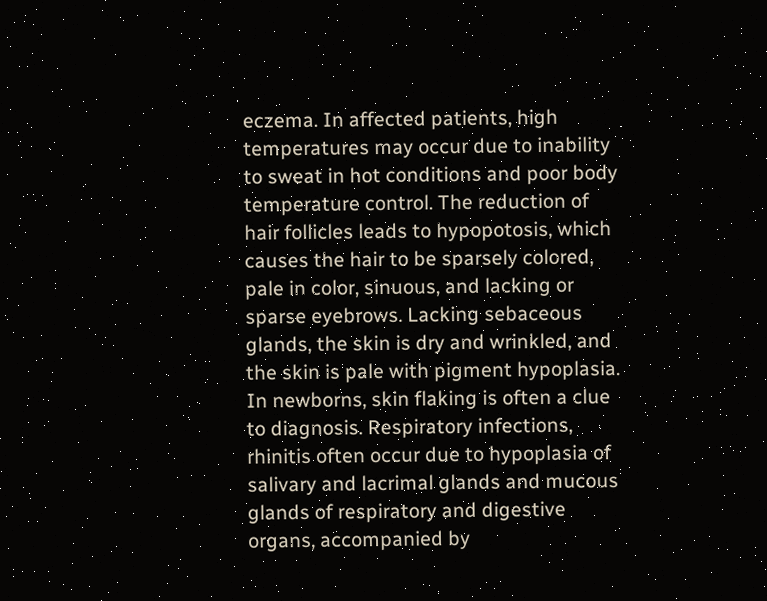eczema. In affected patients, high temperatures may occur due to inability to sweat in hot conditions and poor body temperature control. The reduction of hair follicles leads to hypopotosis, which causes the hair to be sparsely colored, pale in color, sinuous, and lacking or sparse eyebrows. Lacking sebaceous glands, the skin is dry and wrinkled, and the skin is pale with pigment hypoplasia. In newborns, skin flaking is often a clue to diagnosis. Respiratory infections, rhinitis often occur due to hypoplasia of salivary and lacrimal glands and mucous glands of respiratory and digestive organs, accompanied by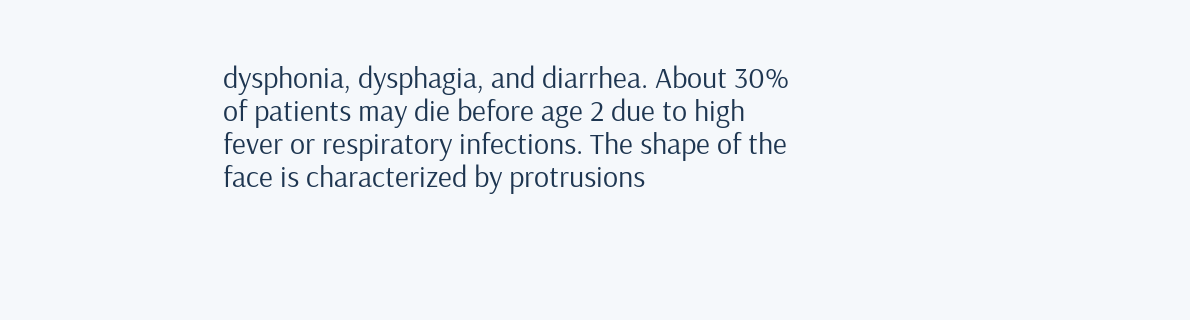dysphonia, dysphagia, and diarrhea. About 30% of patients may die before age 2 due to high fever or respiratory infections. The shape of the face is characterized by protrusions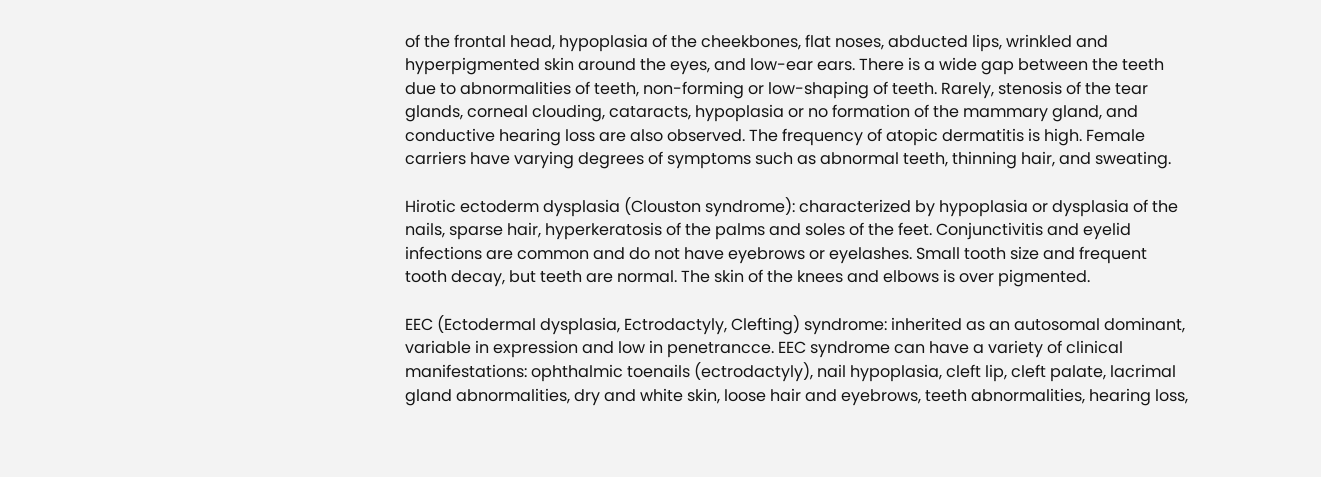of the frontal head, hypoplasia of the cheekbones, flat noses, abducted lips, wrinkled and hyperpigmented skin around the eyes, and low-ear ears. There is a wide gap between the teeth due to abnormalities of teeth, non-forming or low-shaping of teeth. Rarely, stenosis of the tear glands, corneal clouding, cataracts, hypoplasia or no formation of the mammary gland, and conductive hearing loss are also observed. The frequency of atopic dermatitis is high. Female carriers have varying degrees of symptoms such as abnormal teeth, thinning hair, and sweating.

Hirotic ectoderm dysplasia (Clouston syndrome): characterized by hypoplasia or dysplasia of the nails, sparse hair, hyperkeratosis of the palms and soles of the feet. Conjunctivitis and eyelid infections are common and do not have eyebrows or eyelashes. Small tooth size and frequent tooth decay, but teeth are normal. The skin of the knees and elbows is over pigmented.

EEC (Ectodermal dysplasia, Ectrodactyly, Clefting) syndrome: inherited as an autosomal dominant, variable in expression and low in penetrancce. EEC syndrome can have a variety of clinical manifestations: ophthalmic toenails (ectrodactyly), nail hypoplasia, cleft lip, cleft palate, lacrimal gland abnormalities, dry and white skin, loose hair and eyebrows, teeth abnormalities, hearing loss,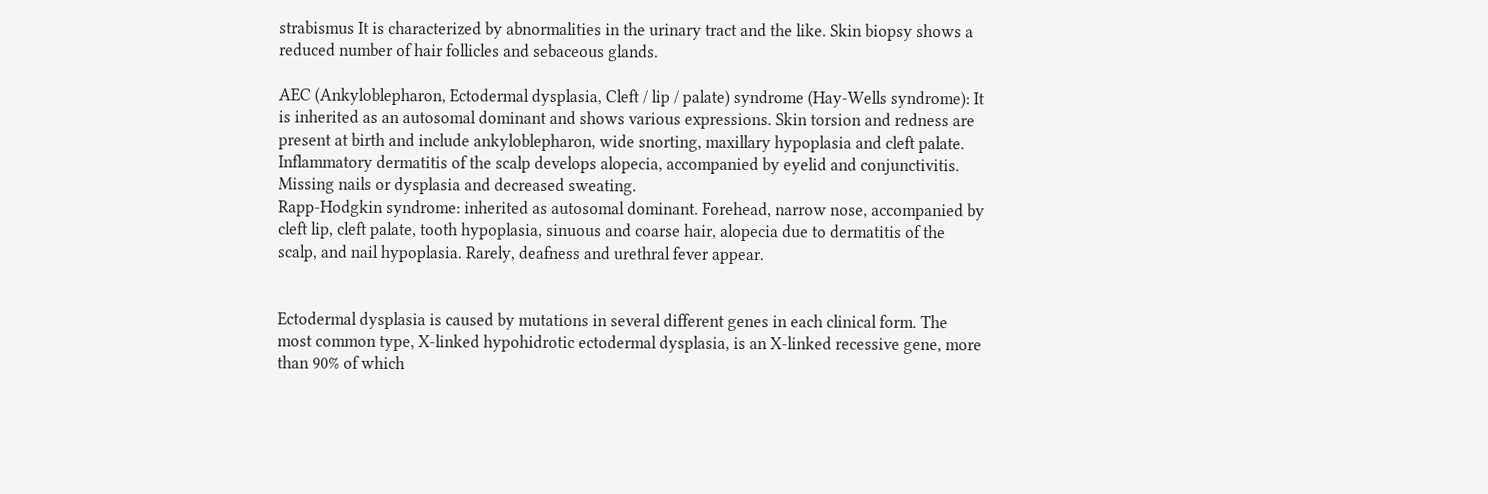strabismus It is characterized by abnormalities in the urinary tract and the like. Skin biopsy shows a reduced number of hair follicles and sebaceous glands.

AEC (Ankyloblepharon, Ectodermal dysplasia, Cleft / lip / palate) syndrome (Hay-Wells syndrome): It is inherited as an autosomal dominant and shows various expressions. Skin torsion and redness are present at birth and include ankyloblepharon, wide snorting, maxillary hypoplasia and cleft palate. Inflammatory dermatitis of the scalp develops alopecia, accompanied by eyelid and conjunctivitis. Missing nails or dysplasia and decreased sweating.
Rapp-Hodgkin syndrome: inherited as autosomal dominant. Forehead, narrow nose, accompanied by cleft lip, cleft palate, tooth hypoplasia, sinuous and coarse hair, alopecia due to dermatitis of the scalp, and nail hypoplasia. Rarely, deafness and urethral fever appear.


Ectodermal dysplasia is caused by mutations in several different genes in each clinical form. The most common type, X-linked hypohidrotic ectodermal dysplasia, is an X-linked recessive gene, more than 90% of which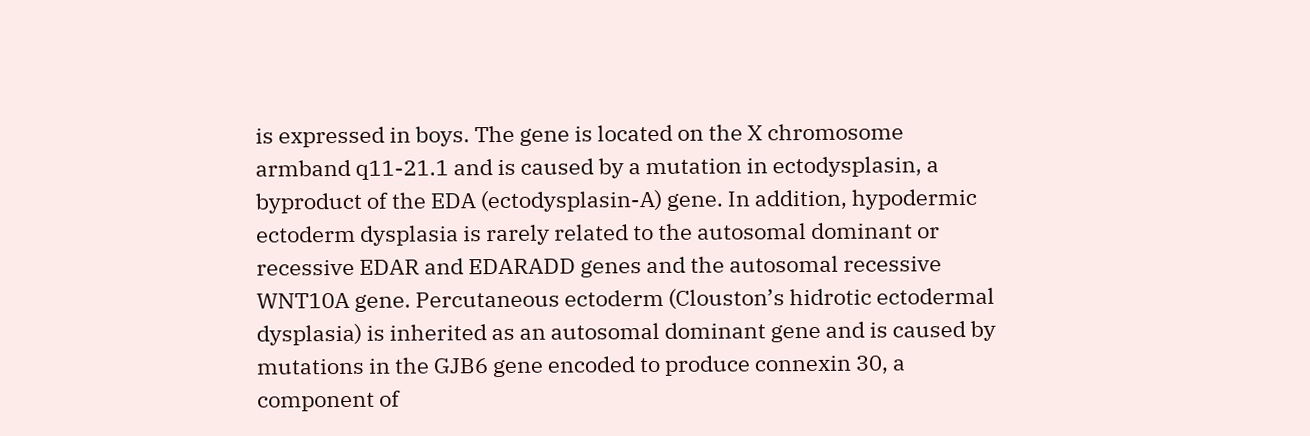is expressed in boys. The gene is located on the X chromosome armband q11-21.1 and is caused by a mutation in ectodysplasin, a byproduct of the EDA (ectodysplasin-A) gene. In addition, hypodermic ectoderm dysplasia is rarely related to the autosomal dominant or recessive EDAR and EDARADD genes and the autosomal recessive WNT10A gene. Percutaneous ectoderm (Clouston’s hidrotic ectodermal dysplasia) is inherited as an autosomal dominant gene and is caused by mutations in the GJB6 gene encoded to produce connexin 30, a component of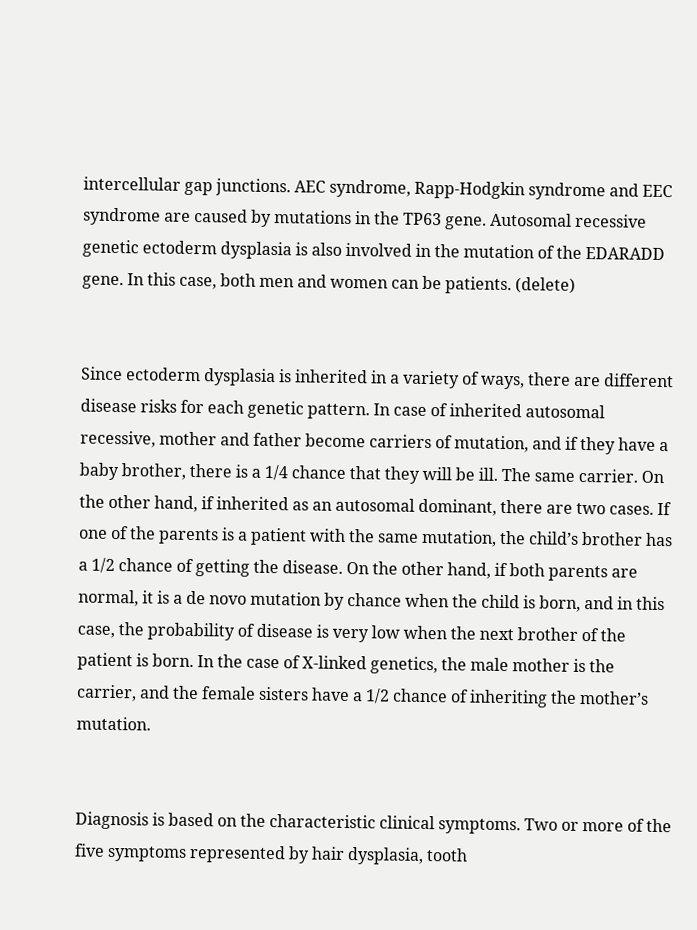intercellular gap junctions. AEC syndrome, Rapp-Hodgkin syndrome and EEC syndrome are caused by mutations in the TP63 gene. Autosomal recessive genetic ectoderm dysplasia is also involved in the mutation of the EDARADD gene. In this case, both men and women can be patients. (delete)


Since ectoderm dysplasia is inherited in a variety of ways, there are different disease risks for each genetic pattern. In case of inherited autosomal recessive, mother and father become carriers of mutation, and if they have a baby brother, there is a 1/4 chance that they will be ill. The same carrier. On the other hand, if inherited as an autosomal dominant, there are two cases. If one of the parents is a patient with the same mutation, the child’s brother has a 1/2 chance of getting the disease. On the other hand, if both parents are normal, it is a de novo mutation by chance when the child is born, and in this case, the probability of disease is very low when the next brother of the patient is born. In the case of X-linked genetics, the male mother is the carrier, and the female sisters have a 1/2 chance of inheriting the mother’s mutation.


Diagnosis is based on the characteristic clinical symptoms. Two or more of the five symptoms represented by hair dysplasia, tooth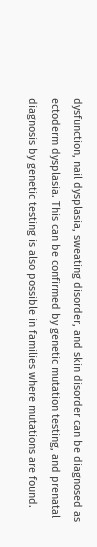dysfunction, nail dysplasia, sweating disorder, and skin disorder can be diagnosed as ectoderm dysplasia. This can be confirmed by genetic mutation testing, and prenatal diagnosis by genetic testing is also possible in families where mutations are found.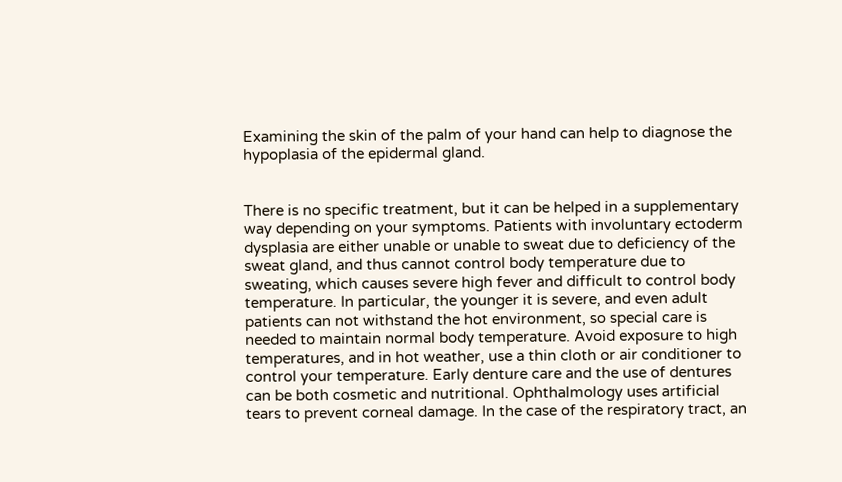Examining the skin of the palm of your hand can help to diagnose the hypoplasia of the epidermal gland.


There is no specific treatment, but it can be helped in a supplementary way depending on your symptoms. Patients with involuntary ectoderm dysplasia are either unable or unable to sweat due to deficiency of the sweat gland, and thus cannot control body temperature due to sweating, which causes severe high fever and difficult to control body temperature. In particular, the younger it is severe, and even adult patients can not withstand the hot environment, so special care is needed to maintain normal body temperature. Avoid exposure to high temperatures, and in hot weather, use a thin cloth or air conditioner to control your temperature. Early denture care and the use of dentures can be both cosmetic and nutritional. Ophthalmology uses artificial tears to prevent corneal damage. In the case of the respiratory tract, an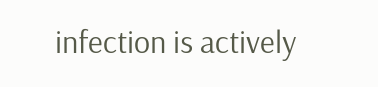infection is actively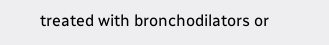treated with bronchodilators or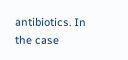antibiotics. In the case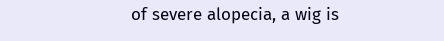of severe alopecia, a wig is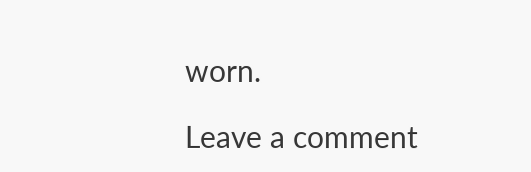worn.

Leave a comment